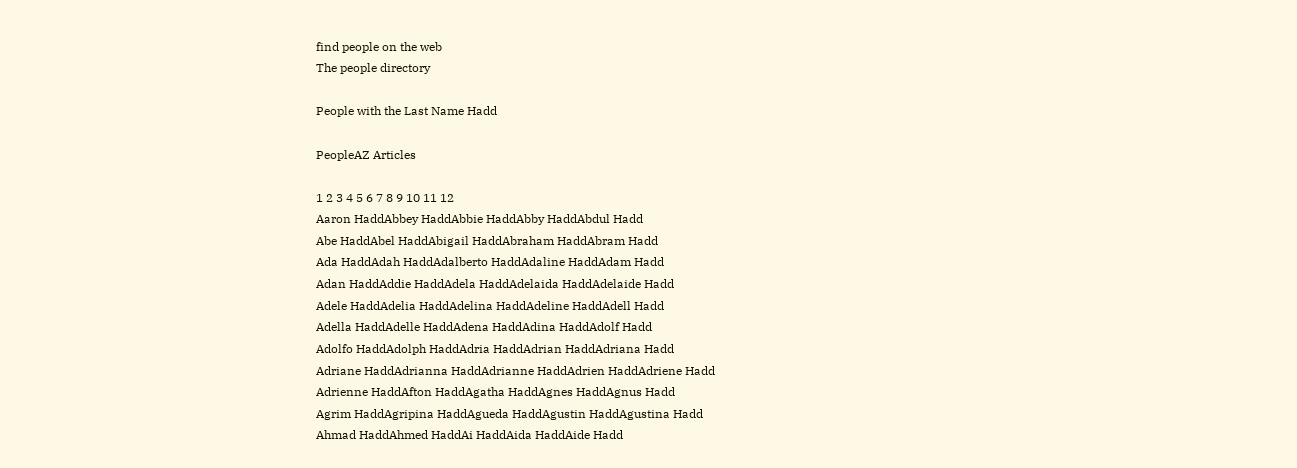find people on the web
The people directory

People with the Last Name Hadd

PeopleAZ Articles

1 2 3 4 5 6 7 8 9 10 11 12
Aaron HaddAbbey HaddAbbie HaddAbby HaddAbdul Hadd
Abe HaddAbel HaddAbigail HaddAbraham HaddAbram Hadd
Ada HaddAdah HaddAdalberto HaddAdaline HaddAdam Hadd
Adan HaddAddie HaddAdela HaddAdelaida HaddAdelaide Hadd
Adele HaddAdelia HaddAdelina HaddAdeline HaddAdell Hadd
Adella HaddAdelle HaddAdena HaddAdina HaddAdolf Hadd
Adolfo HaddAdolph HaddAdria HaddAdrian HaddAdriana Hadd
Adriane HaddAdrianna HaddAdrianne HaddAdrien HaddAdriene Hadd
Adrienne HaddAfton HaddAgatha HaddAgnes HaddAgnus Hadd
Agrim HaddAgripina HaddAgueda HaddAgustin HaddAgustina Hadd
Ahmad HaddAhmed HaddAi HaddAida HaddAide Hadd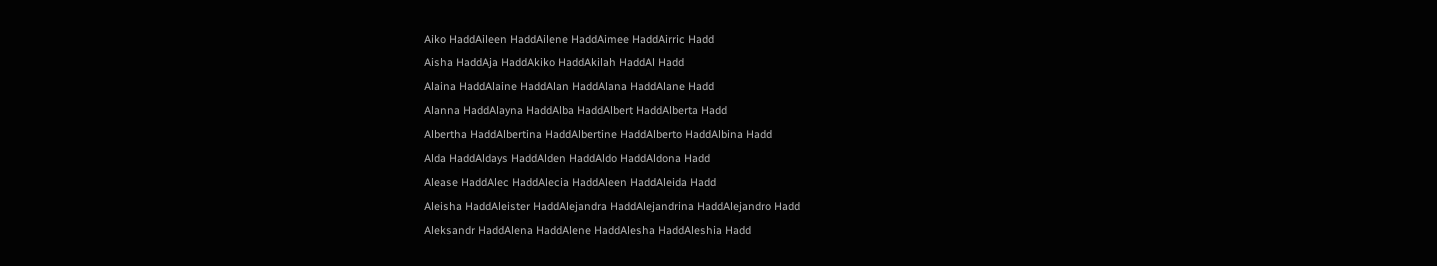Aiko HaddAileen HaddAilene HaddAimee HaddAirric Hadd
Aisha HaddAja HaddAkiko HaddAkilah HaddAl Hadd
Alaina HaddAlaine HaddAlan HaddAlana HaddAlane Hadd
Alanna HaddAlayna HaddAlba HaddAlbert HaddAlberta Hadd
Albertha HaddAlbertina HaddAlbertine HaddAlberto HaddAlbina Hadd
Alda HaddAldays HaddAlden HaddAldo HaddAldona Hadd
Alease HaddAlec HaddAlecia HaddAleen HaddAleida Hadd
Aleisha HaddAleister HaddAlejandra HaddAlejandrina HaddAlejandro Hadd
Aleksandr HaddAlena HaddAlene HaddAlesha HaddAleshia Hadd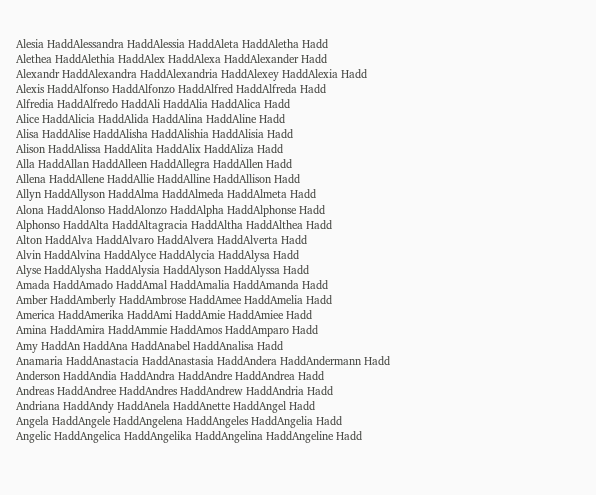Alesia HaddAlessandra HaddAlessia HaddAleta HaddAletha Hadd
Alethea HaddAlethia HaddAlex HaddAlexa HaddAlexander Hadd
Alexandr HaddAlexandra HaddAlexandria HaddAlexey HaddAlexia Hadd
Alexis HaddAlfonso HaddAlfonzo HaddAlfred HaddAlfreda Hadd
Alfredia HaddAlfredo HaddAli HaddAlia HaddAlica Hadd
Alice HaddAlicia HaddAlida HaddAlina HaddAline Hadd
Alisa HaddAlise HaddAlisha HaddAlishia HaddAlisia Hadd
Alison HaddAlissa HaddAlita HaddAlix HaddAliza Hadd
Alla HaddAllan HaddAlleen HaddAllegra HaddAllen Hadd
Allena HaddAllene HaddAllie HaddAlline HaddAllison Hadd
Allyn HaddAllyson HaddAlma HaddAlmeda HaddAlmeta Hadd
Alona HaddAlonso HaddAlonzo HaddAlpha HaddAlphonse Hadd
Alphonso HaddAlta HaddAltagracia HaddAltha HaddAlthea Hadd
Alton HaddAlva HaddAlvaro HaddAlvera HaddAlverta Hadd
Alvin HaddAlvina HaddAlyce HaddAlycia HaddAlysa Hadd
Alyse HaddAlysha HaddAlysia HaddAlyson HaddAlyssa Hadd
Amada HaddAmado HaddAmal HaddAmalia HaddAmanda Hadd
Amber HaddAmberly HaddAmbrose HaddAmee HaddAmelia Hadd
America HaddAmerika HaddAmi HaddAmie HaddAmiee Hadd
Amina HaddAmira HaddAmmie HaddAmos HaddAmparo Hadd
Amy HaddAn HaddAna HaddAnabel HaddAnalisa Hadd
Anamaria HaddAnastacia HaddAnastasia HaddAndera HaddAndermann Hadd
Anderson HaddAndia HaddAndra HaddAndre HaddAndrea Hadd
Andreas HaddAndree HaddAndres HaddAndrew HaddAndria Hadd
Andriana HaddAndy HaddAnela HaddAnette HaddAngel Hadd
Angela HaddAngele HaddAngelena HaddAngeles HaddAngelia Hadd
Angelic HaddAngelica HaddAngelika HaddAngelina HaddAngeline Hadd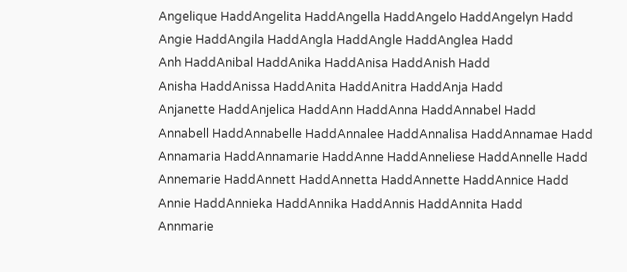Angelique HaddAngelita HaddAngella HaddAngelo HaddAngelyn Hadd
Angie HaddAngila HaddAngla HaddAngle HaddAnglea Hadd
Anh HaddAnibal HaddAnika HaddAnisa HaddAnish Hadd
Anisha HaddAnissa HaddAnita HaddAnitra HaddAnja Hadd
Anjanette HaddAnjelica HaddAnn HaddAnna HaddAnnabel Hadd
Annabell HaddAnnabelle HaddAnnalee HaddAnnalisa HaddAnnamae Hadd
Annamaria HaddAnnamarie HaddAnne HaddAnneliese HaddAnnelle Hadd
Annemarie HaddAnnett HaddAnnetta HaddAnnette HaddAnnice Hadd
Annie HaddAnnieka HaddAnnika HaddAnnis HaddAnnita Hadd
Annmarie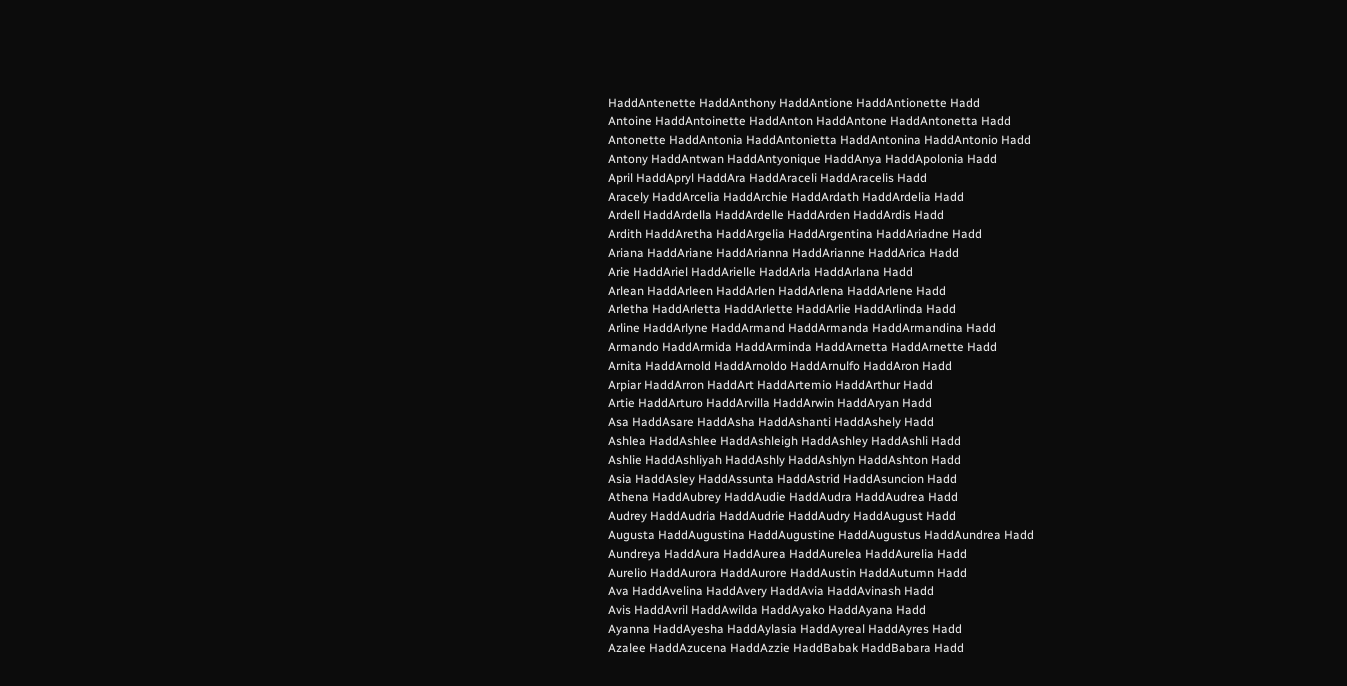HaddAntenette HaddAnthony HaddAntione HaddAntionette Hadd
Antoine HaddAntoinette HaddAnton HaddAntone HaddAntonetta Hadd
Antonette HaddAntonia HaddAntonietta HaddAntonina HaddAntonio Hadd
Antony HaddAntwan HaddAntyonique HaddAnya HaddApolonia Hadd
April HaddApryl HaddAra HaddAraceli HaddAracelis Hadd
Aracely HaddArcelia HaddArchie HaddArdath HaddArdelia Hadd
Ardell HaddArdella HaddArdelle HaddArden HaddArdis Hadd
Ardith HaddAretha HaddArgelia HaddArgentina HaddAriadne Hadd
Ariana HaddAriane HaddArianna HaddArianne HaddArica Hadd
Arie HaddAriel HaddArielle HaddArla HaddArlana Hadd
Arlean HaddArleen HaddArlen HaddArlena HaddArlene Hadd
Arletha HaddArletta HaddArlette HaddArlie HaddArlinda Hadd
Arline HaddArlyne HaddArmand HaddArmanda HaddArmandina Hadd
Armando HaddArmida HaddArminda HaddArnetta HaddArnette Hadd
Arnita HaddArnold HaddArnoldo HaddArnulfo HaddAron Hadd
Arpiar HaddArron HaddArt HaddArtemio HaddArthur Hadd
Artie HaddArturo HaddArvilla HaddArwin HaddAryan Hadd
Asa HaddAsare HaddAsha HaddAshanti HaddAshely Hadd
Ashlea HaddAshlee HaddAshleigh HaddAshley HaddAshli Hadd
Ashlie HaddAshliyah HaddAshly HaddAshlyn HaddAshton Hadd
Asia HaddAsley HaddAssunta HaddAstrid HaddAsuncion Hadd
Athena HaddAubrey HaddAudie HaddAudra HaddAudrea Hadd
Audrey HaddAudria HaddAudrie HaddAudry HaddAugust Hadd
Augusta HaddAugustina HaddAugustine HaddAugustus HaddAundrea Hadd
Aundreya HaddAura HaddAurea HaddAurelea HaddAurelia Hadd
Aurelio HaddAurora HaddAurore HaddAustin HaddAutumn Hadd
Ava HaddAvelina HaddAvery HaddAvia HaddAvinash Hadd
Avis HaddAvril HaddAwilda HaddAyako HaddAyana Hadd
Ayanna HaddAyesha HaddAylasia HaddAyreal HaddAyres Hadd
Azalee HaddAzucena HaddAzzie HaddBabak HaddBabara Hadd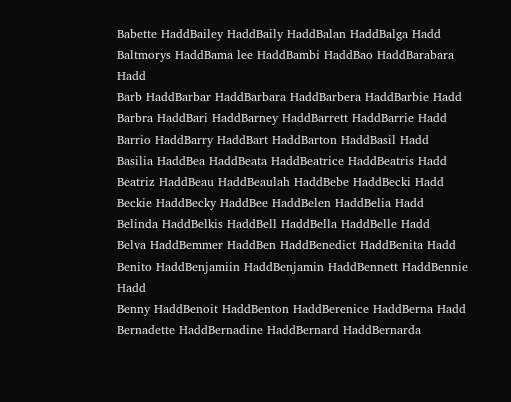Babette HaddBailey HaddBaily HaddBalan HaddBalga Hadd
Baltmorys HaddBama lee HaddBambi HaddBao HaddBarabara Hadd
Barb HaddBarbar HaddBarbara HaddBarbera HaddBarbie Hadd
Barbra HaddBari HaddBarney HaddBarrett HaddBarrie Hadd
Barrio HaddBarry HaddBart HaddBarton HaddBasil Hadd
Basilia HaddBea HaddBeata HaddBeatrice HaddBeatris Hadd
Beatriz HaddBeau HaddBeaulah HaddBebe HaddBecki Hadd
Beckie HaddBecky HaddBee HaddBelen HaddBelia Hadd
Belinda HaddBelkis HaddBell HaddBella HaddBelle Hadd
Belva HaddBemmer HaddBen HaddBenedict HaddBenita Hadd
Benito HaddBenjamiin HaddBenjamin HaddBennett HaddBennie Hadd
Benny HaddBenoit HaddBenton HaddBerenice HaddBerna Hadd
Bernadette HaddBernadine HaddBernard HaddBernarda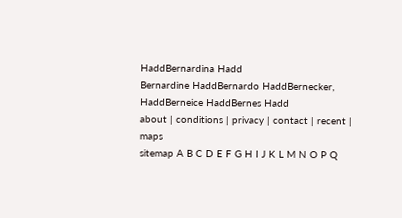HaddBernardina Hadd
Bernardine HaddBernardo HaddBernecker, HaddBerneice HaddBernes Hadd
about | conditions | privacy | contact | recent | maps
sitemap A B C D E F G H I J K L M N O P Q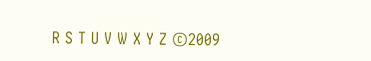R S T U V W X Y Z ©2009